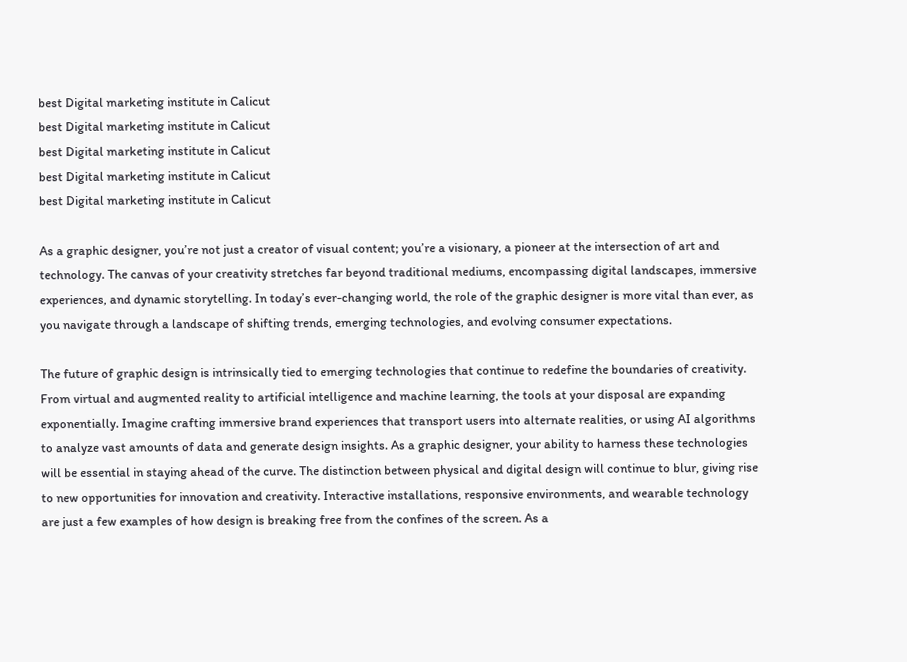best Digital marketing institute in Calicut
best Digital marketing institute in Calicut
best Digital marketing institute in Calicut
best Digital marketing institute in Calicut
best Digital marketing institute in Calicut

As a graphic designer, you’re not just a creator of visual content; you’re a visionary, a pioneer at the intersection of art and technology. The canvas of your creativity stretches far beyond traditional mediums, encompassing digital landscapes, immersive experiences, and dynamic storytelling. In today’s ever-changing world, the role of the graphic designer is more vital than ever, as you navigate through a landscape of shifting trends, emerging technologies, and evolving consumer expectations.

The future of graphic design is intrinsically tied to emerging technologies that continue to redefine the boundaries of creativity. From virtual and augmented reality to artificial intelligence and machine learning, the tools at your disposal are expanding exponentially. Imagine crafting immersive brand experiences that transport users into alternate realities, or using AI algorithms to analyze vast amounts of data and generate design insights. As a graphic designer, your ability to harness these technologies will be essential in staying ahead of the curve. The distinction between physical and digital design will continue to blur, giving rise to new opportunities for innovation and creativity. Interactive installations, responsive environments, and wearable technology are just a few examples of how design is breaking free from the confines of the screen. As a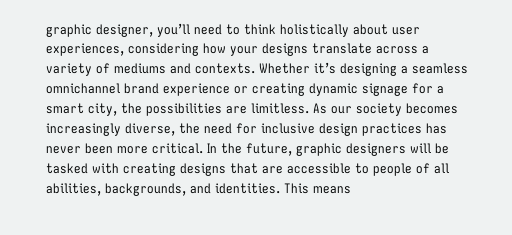graphic designer, you’ll need to think holistically about user experiences, considering how your designs translate across a variety of mediums and contexts. Whether it’s designing a seamless omnichannel brand experience or creating dynamic signage for a smart city, the possibilities are limitless. As our society becomes increasingly diverse, the need for inclusive design practices has never been more critical. In the future, graphic designers will be tasked with creating designs that are accessible to people of all abilities, backgrounds, and identities. This means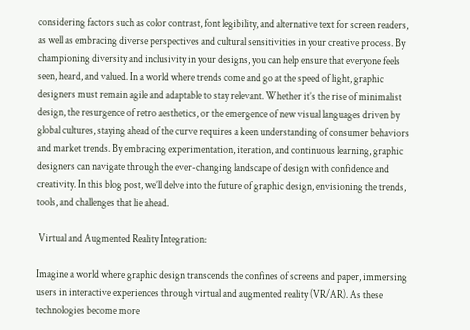considering factors such as color contrast, font legibility, and alternative text for screen readers, as well as embracing diverse perspectives and cultural sensitivities in your creative process. By championing diversity and inclusivity in your designs, you can help ensure that everyone feels seen, heard, and valued. In a world where trends come and go at the speed of light, graphic designers must remain agile and adaptable to stay relevant. Whether it’s the rise of minimalist design, the resurgence of retro aesthetics, or the emergence of new visual languages driven by global cultures, staying ahead of the curve requires a keen understanding of consumer behaviors and market trends. By embracing experimentation, iteration, and continuous learning, graphic designers can navigate through the ever-changing landscape of design with confidence and creativity. In this blog post, we’ll delve into the future of graphic design, envisioning the trends, tools, and challenges that lie ahead.

 Virtual and Augmented Reality Integration:

Imagine a world where graphic design transcends the confines of screens and paper, immersing users in interactive experiences through virtual and augmented reality (VR/AR). As these technologies become more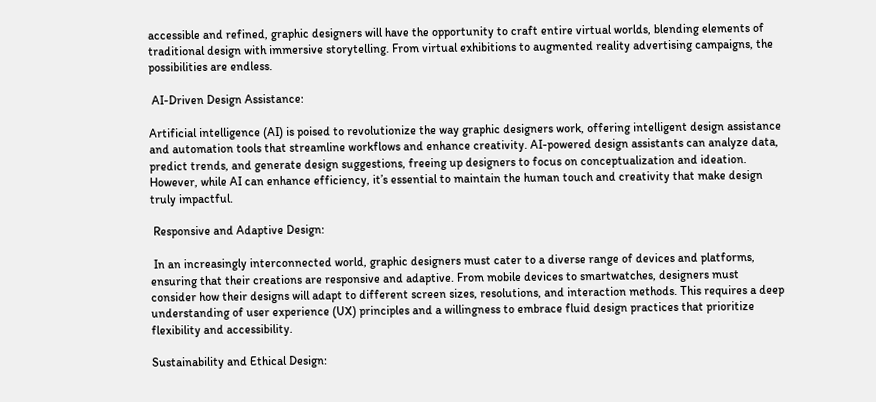accessible and refined, graphic designers will have the opportunity to craft entire virtual worlds, blending elements of traditional design with immersive storytelling. From virtual exhibitions to augmented reality advertising campaigns, the possibilities are endless.

 AI-Driven Design Assistance:

Artificial intelligence (AI) is poised to revolutionize the way graphic designers work, offering intelligent design assistance and automation tools that streamline workflows and enhance creativity. AI-powered design assistants can analyze data, predict trends, and generate design suggestions, freeing up designers to focus on conceptualization and ideation. However, while AI can enhance efficiency, it’s essential to maintain the human touch and creativity that make design truly impactful.

 Responsive and Adaptive Design:

 In an increasingly interconnected world, graphic designers must cater to a diverse range of devices and platforms, ensuring that their creations are responsive and adaptive. From mobile devices to smartwatches, designers must consider how their designs will adapt to different screen sizes, resolutions, and interaction methods. This requires a deep understanding of user experience (UX) principles and a willingness to embrace fluid design practices that prioritize flexibility and accessibility.

Sustainability and Ethical Design: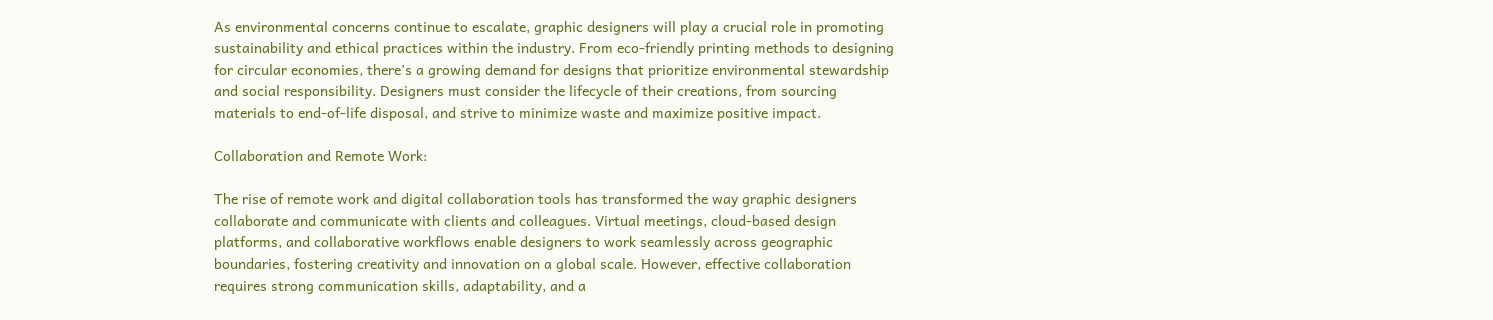As environmental concerns continue to escalate, graphic designers will play a crucial role in promoting sustainability and ethical practices within the industry. From eco-friendly printing methods to designing for circular economies, there’s a growing demand for designs that prioritize environmental stewardship and social responsibility. Designers must consider the lifecycle of their creations, from sourcing materials to end-of-life disposal, and strive to minimize waste and maximize positive impact.

Collaboration and Remote Work:

The rise of remote work and digital collaboration tools has transformed the way graphic designers collaborate and communicate with clients and colleagues. Virtual meetings, cloud-based design platforms, and collaborative workflows enable designers to work seamlessly across geographic boundaries, fostering creativity and innovation on a global scale. However, effective collaboration requires strong communication skills, adaptability, and a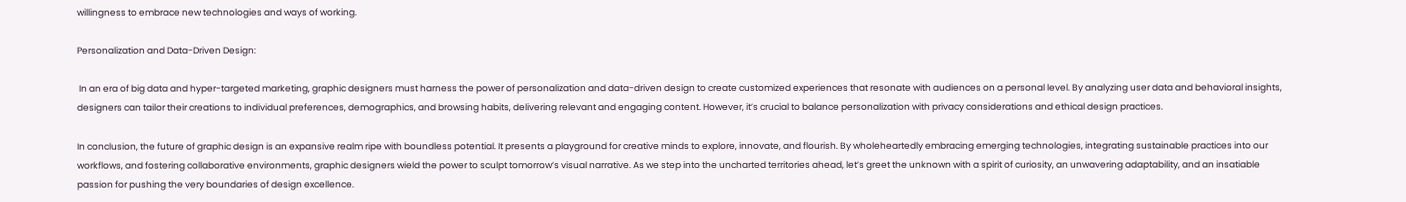willingness to embrace new technologies and ways of working.

Personalization and Data-Driven Design:

 In an era of big data and hyper-targeted marketing, graphic designers must harness the power of personalization and data-driven design to create customized experiences that resonate with audiences on a personal level. By analyzing user data and behavioral insights, designers can tailor their creations to individual preferences, demographics, and browsing habits, delivering relevant and engaging content. However, it’s crucial to balance personalization with privacy considerations and ethical design practices.

In conclusion, the future of graphic design is an expansive realm ripe with boundless potential. It presents a playground for creative minds to explore, innovate, and flourish. By wholeheartedly embracing emerging technologies, integrating sustainable practices into our workflows, and fostering collaborative environments, graphic designers wield the power to sculpt tomorrow’s visual narrative. As we step into the uncharted territories ahead, let’s greet the unknown with a spirit of curiosity, an unwavering adaptability, and an insatiable passion for pushing the very boundaries of design excellence.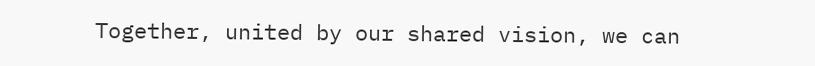Together, united by our shared vision, we can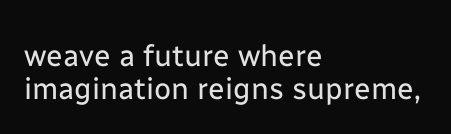weave a future where imagination reigns supreme,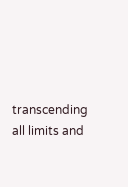transcending all limits and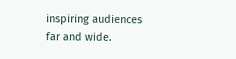inspiring audiences far and wide.